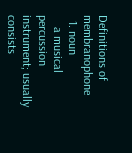Definitions of membranophone
  1. noun
    a musical percussion instrument; usually consists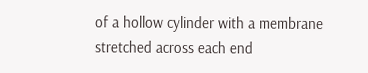of a hollow cylinder with a membrane stretched across each end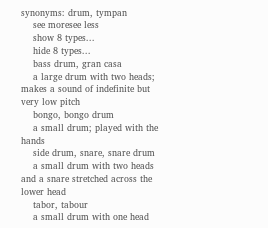synonyms: drum, tympan
    see moresee less
    show 8 types...
    hide 8 types...
    bass drum, gran casa
    a large drum with two heads; makes a sound of indefinite but very low pitch
    bongo, bongo drum
    a small drum; played with the hands
    side drum, snare, snare drum
    a small drum with two heads and a snare stretched across the lower head
    tabor, tabour
    a small drum with one head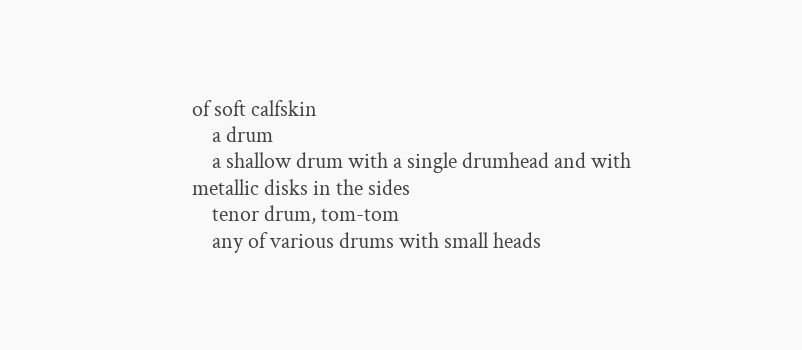of soft calfskin
    a drum
    a shallow drum with a single drumhead and with metallic disks in the sides
    tenor drum, tom-tom
    any of various drums with small heads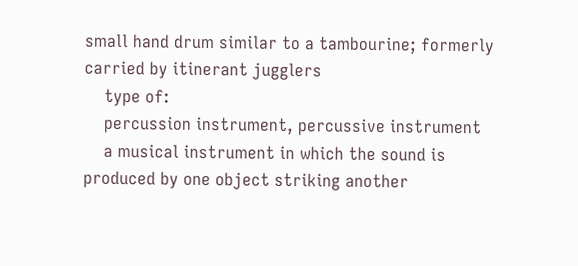small hand drum similar to a tambourine; formerly carried by itinerant jugglers
    type of:
    percussion instrument, percussive instrument
    a musical instrument in which the sound is produced by one object striking another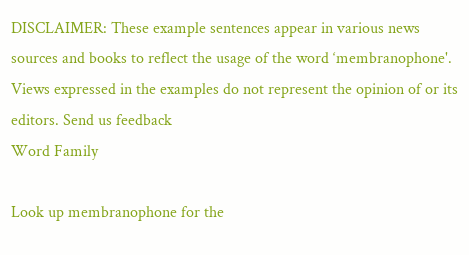DISCLAIMER: These example sentences appear in various news sources and books to reflect the usage of the word ‘membranophone'. Views expressed in the examples do not represent the opinion of or its editors. Send us feedback
Word Family

Look up membranophone for the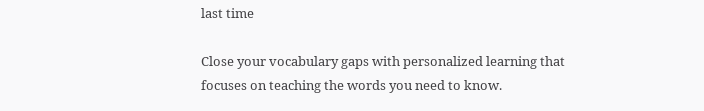last time

Close your vocabulary gaps with personalized learning that focuses on teaching the words you need to know.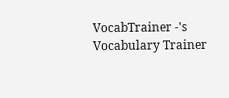VocabTrainer -'s Vocabulary Trainer